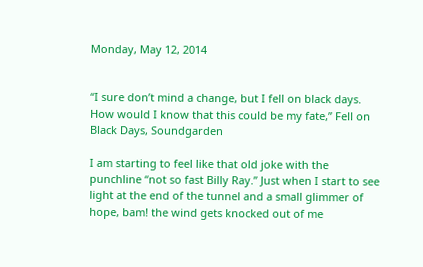Monday, May 12, 2014


“I sure don’t mind a change, but I fell on black days. How would I know that this could be my fate,” Fell on Black Days, Soundgarden

I am starting to feel like that old joke with the punchline “not so fast Billy Ray.” Just when I start to see light at the end of the tunnel and a small glimmer of hope, bam! the wind gets knocked out of me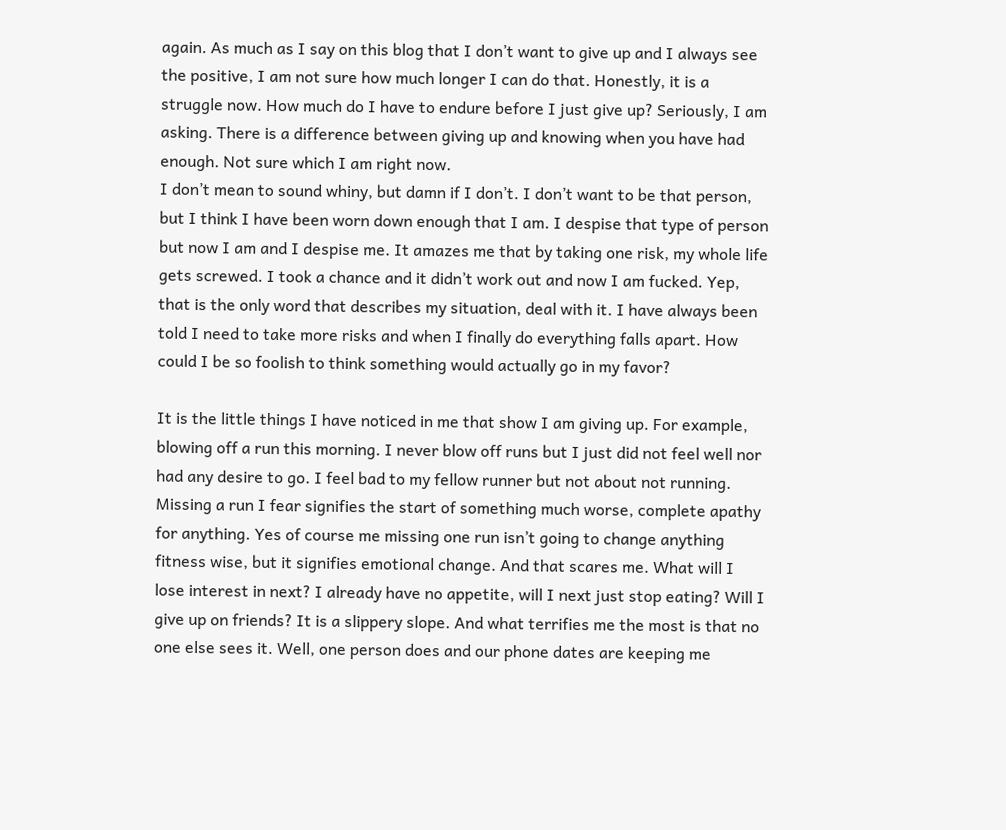again. As much as I say on this blog that I don’t want to give up and I always see the positive, I am not sure how much longer I can do that. Honestly, it is a struggle now. How much do I have to endure before I just give up? Seriously, I am asking. There is a difference between giving up and knowing when you have had enough. Not sure which I am right now.
I don’t mean to sound whiny, but damn if I don’t. I don’t want to be that person, but I think I have been worn down enough that I am. I despise that type of person but now I am and I despise me. It amazes me that by taking one risk, my whole life gets screwed. I took a chance and it didn’t work out and now I am fucked. Yep, that is the only word that describes my situation, deal with it. I have always been told I need to take more risks and when I finally do everything falls apart. How could I be so foolish to think something would actually go in my favor?

It is the little things I have noticed in me that show I am giving up. For example, blowing off a run this morning. I never blow off runs but I just did not feel well nor had any desire to go. I feel bad to my fellow runner but not about not running. Missing a run I fear signifies the start of something much worse, complete apathy for anything. Yes of course me missing one run isn’t going to change anything fitness wise, but it signifies emotional change. And that scares me. What will I lose interest in next? I already have no appetite, will I next just stop eating? Will I give up on friends? It is a slippery slope. And what terrifies me the most is that no one else sees it. Well, one person does and our phone dates are keeping me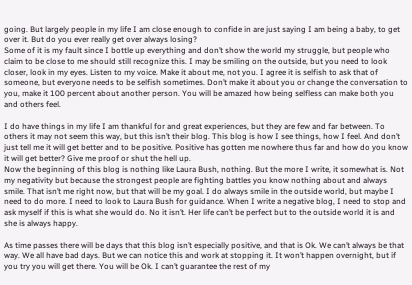going. But largely people in my life I am close enough to confide in are just saying I am being a baby, to get over it. But do you ever really get over always losing?
Some of it is my fault since I bottle up everything and don’t show the world my struggle, but people who claim to be close to me should still recognize this. I may be smiling on the outside, but you need to look closer, look in my eyes. Listen to my voice. Make it about me, not you. I agree it is selfish to ask that of someone, but everyone needs to be selfish sometimes. Don’t make it about you or change the conversation to you, make it 100 percent about another person. You will be amazed how being selfless can make both you and others feel.

I do have things in my life I am thankful for and great experiences, but they are few and far between. To others it may not seem this way, but this isn’t their blog. This blog is how I see things, how I feel. And don’t just tell me it will get better and to be positive. Positive has gotten me nowhere thus far and how do you know it will get better? Give me proof or shut the hell up.
Now the beginning of this blog is nothing like Laura Bush, nothing. But the more I write, it somewhat is. Not my negativity but because the strongest people are fighting battles you know nothing about and always smile. That isn’t me right now, but that will be my goal. I do always smile in the outside world, but maybe I need to do more. I need to look to Laura Bush for guidance. When I write a negative blog, I need to stop and ask myself if this is what she would do. No it isn’t. Her life can’t be perfect but to the outside world it is and she is always happy.

As time passes there will be days that this blog isn’t especially positive, and that is Ok. We can’t always be that way. We all have bad days. But we can notice this and work at stopping it. It won’t happen overnight, but if you try you will get there. You will be Ok. I can’t guarantee the rest of my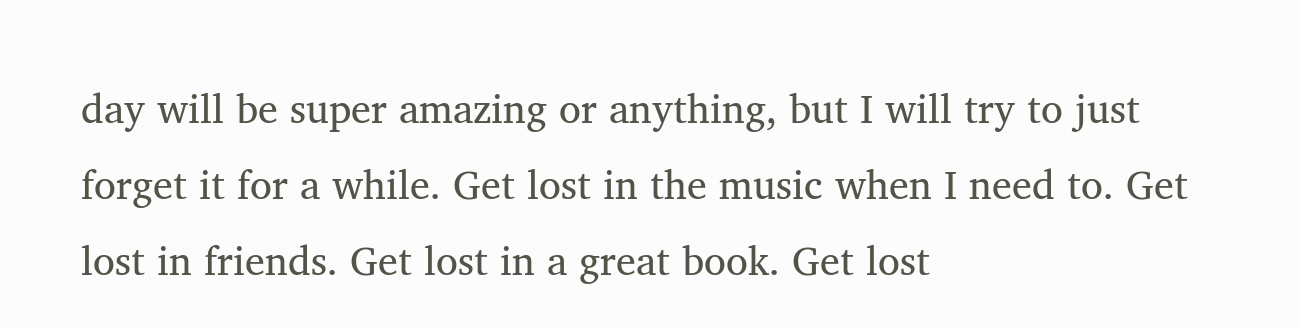day will be super amazing or anything, but I will try to just forget it for a while. Get lost in the music when I need to. Get lost in friends. Get lost in a great book. Get lost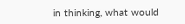in thinking, what would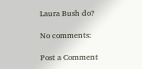Laura Bush do?

No comments:

Post a Comment